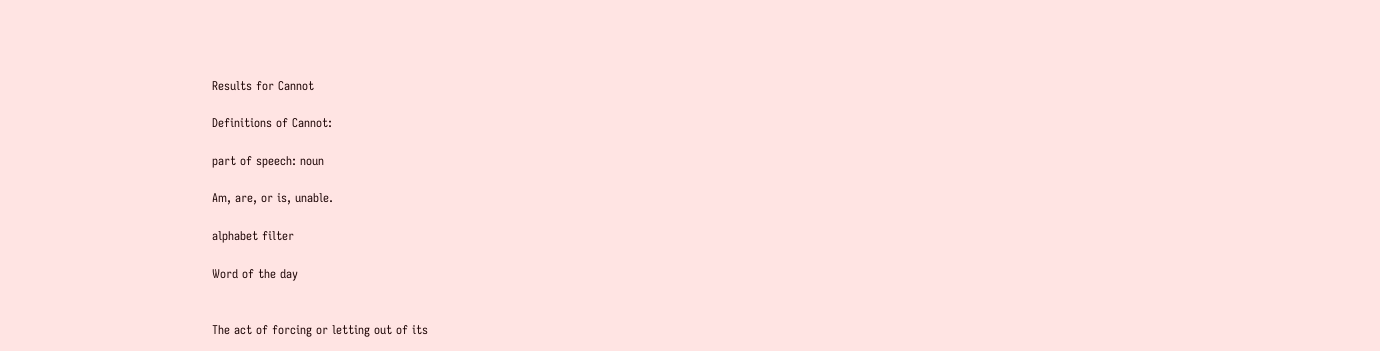Results for Cannot

Definitions of Cannot:

part of speech: noun

Am, are, or is, unable.

alphabet filter

Word of the day


The act of forcing or letting out of its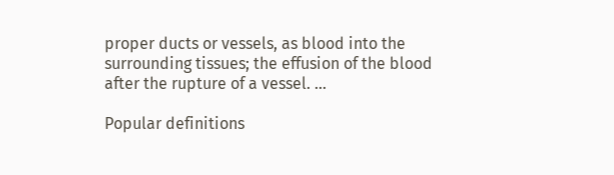proper ducts or vessels, as blood into the surrounding tissues; the effusion of the blood after the rupture of a vessel. ...

Popular definitions